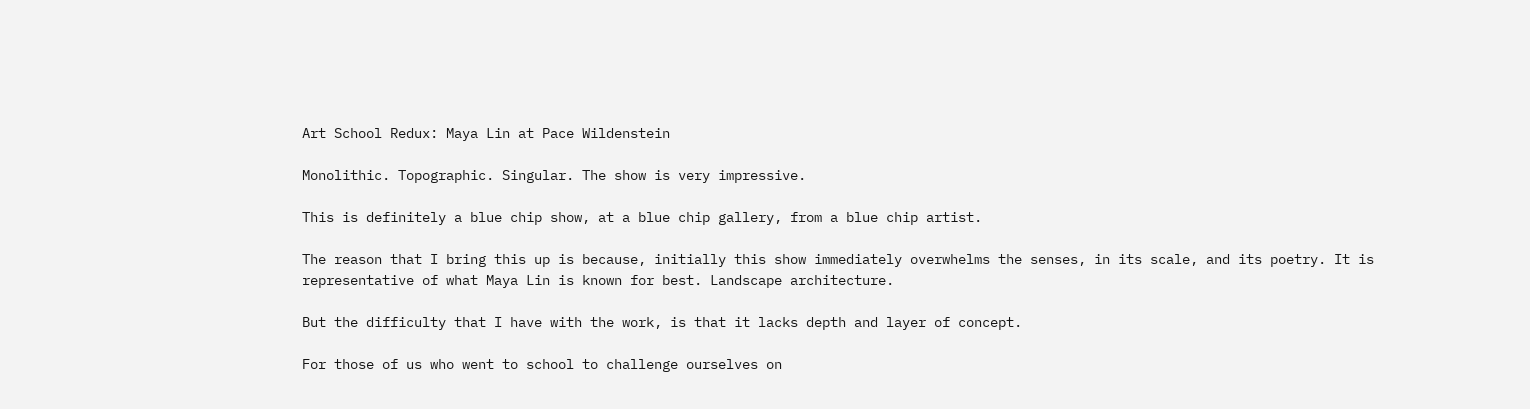Art School Redux: Maya Lin at Pace Wildenstein

Monolithic. Topographic. Singular. The show is very impressive.

This is definitely a blue chip show, at a blue chip gallery, from a blue chip artist.

The reason that I bring this up is because, initially this show immediately overwhelms the senses, in its scale, and its poetry. It is representative of what Maya Lin is known for best. Landscape architecture.

But the difficulty that I have with the work, is that it lacks depth and layer of concept.

For those of us who went to school to challenge ourselves on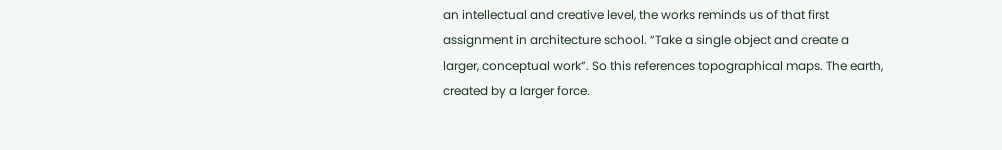an intellectual and creative level, the works reminds us of that first assignment in architecture school. “Take a single object and create a larger, conceptual work”. So this references topographical maps. The earth, created by a larger force.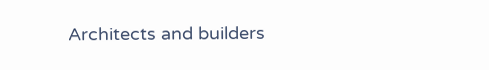Architects and builders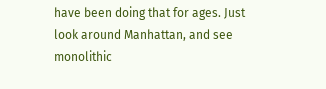have been doing that for ages. Just look around Manhattan, and see monolithic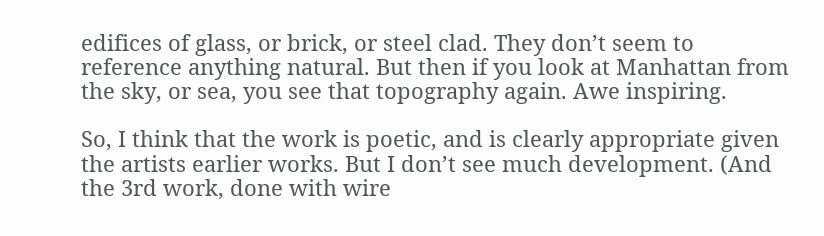edifices of glass, or brick, or steel clad. They don’t seem to reference anything natural. But then if you look at Manhattan from the sky, or sea, you see that topography again. Awe inspiring.

So, I think that the work is poetic, and is clearly appropriate given the artists earlier works. But I don’t see much development. (And the 3rd work, done with wire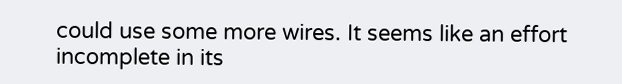could use some more wires. It seems like an effort incomplete in its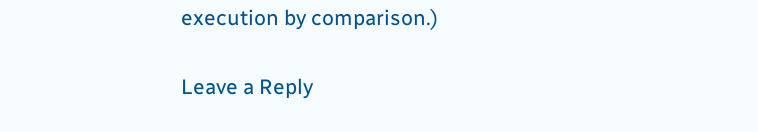execution by comparison.)

Leave a Reply